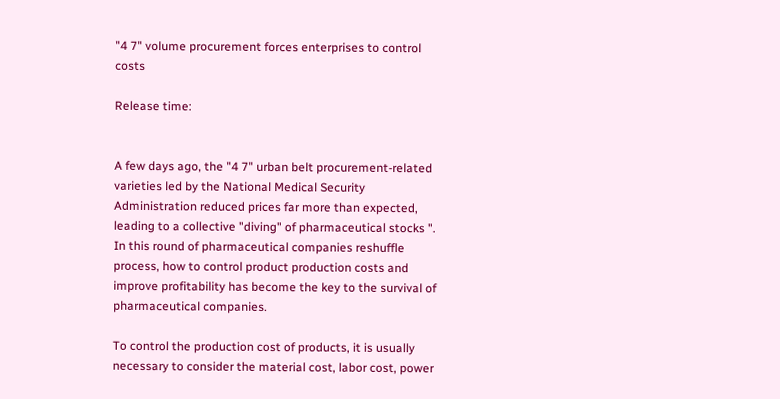"4 7" volume procurement forces enterprises to control costs

Release time:


A few days ago, the "4 7" urban belt procurement-related varieties led by the National Medical Security Administration reduced prices far more than expected, leading to a collective "diving" of pharmaceutical stocks ". In this round of pharmaceutical companies reshuffle process, how to control product production costs and improve profitability has become the key to the survival of pharmaceutical companies.

To control the production cost of products, it is usually necessary to consider the material cost, labor cost, power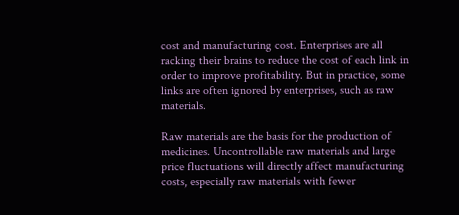cost and manufacturing cost. Enterprises are all racking their brains to reduce the cost of each link in order to improve profitability. But in practice, some links are often ignored by enterprises, such as raw materials.

Raw materials are the basis for the production of medicines. Uncontrollable raw materials and large price fluctuations will directly affect manufacturing costs, especially raw materials with fewer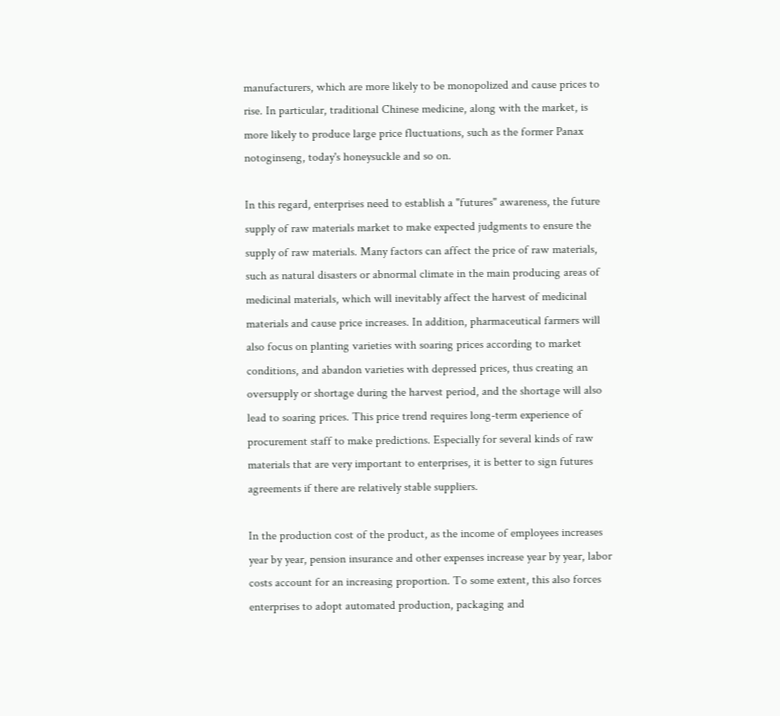manufacturers, which are more likely to be monopolized and cause prices to rise. In particular, traditional Chinese medicine, along with the market, is more likely to produce large price fluctuations, such as the former Panax notoginseng, today's honeysuckle and so on.

In this regard, enterprises need to establish a "futures" awareness, the future supply of raw materials market to make expected judgments to ensure the supply of raw materials. Many factors can affect the price of raw materials, such as natural disasters or abnormal climate in the main producing areas of medicinal materials, which will inevitably affect the harvest of medicinal materials and cause price increases. In addition, pharmaceutical farmers will also focus on planting varieties with soaring prices according to market conditions, and abandon varieties with depressed prices, thus creating an oversupply or shortage during the harvest period, and the shortage will also lead to soaring prices. This price trend requires long-term experience of procurement staff to make predictions. Especially for several kinds of raw materials that are very important to enterprises, it is better to sign futures agreements if there are relatively stable suppliers.

In the production cost of the product, as the income of employees increases year by year, pension insurance and other expenses increase year by year, labor costs account for an increasing proportion. To some extent, this also forces enterprises to adopt automated production, packaging and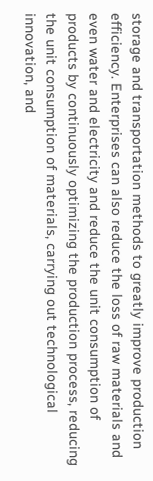storage and transportation methods to greatly improve production efficiency. Enterprises can also reduce the loss of raw materials and even water and electricity and reduce the unit consumption of products by continuously optimizing the production process, reducing the unit consumption of materials, carrying out technological innovation, and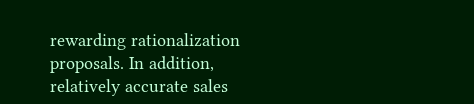rewarding rationalization proposals. In addition, relatively accurate sales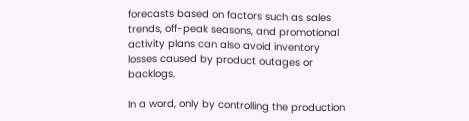forecasts based on factors such as sales trends, off-peak seasons, and promotional activity plans can also avoid inventory losses caused by product outages or backlogs.

In a word, only by controlling the production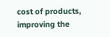cost of products, improving the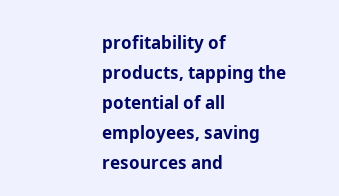profitability of products, tapping the potential of all employees, saving resources and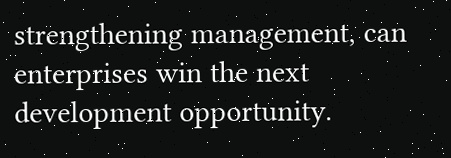strengthening management, can enterprises win the next development opportunity.